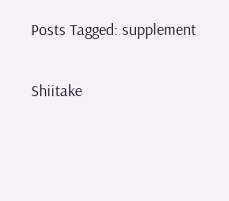Posts Tagged: supplement

Shiitake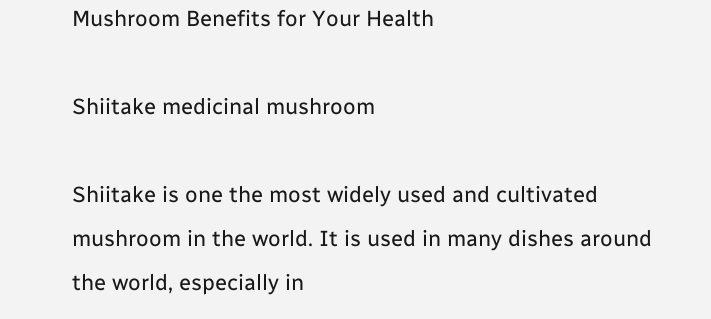Mushroom Benefits for Your Health

Shiitake medicinal mushroom

Shiitake is one the most widely used and cultivated mushroom in the world. It is used in many dishes around the world, especially in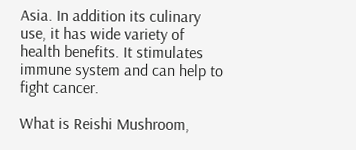Asia. In addition its culinary use, it has wide variety of health benefits. It stimulates immune system and can help to fight cancer.

What is Reishi Mushroom,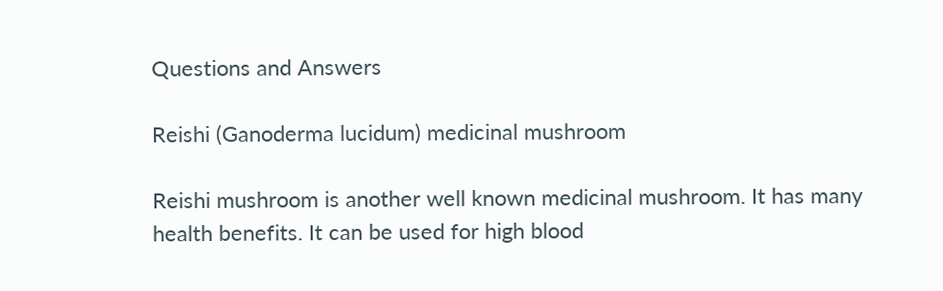Questions and Answers

Reishi (Ganoderma lucidum) medicinal mushroom

Reishi mushroom is another well known medicinal mushroom. It has many health benefits. It can be used for high blood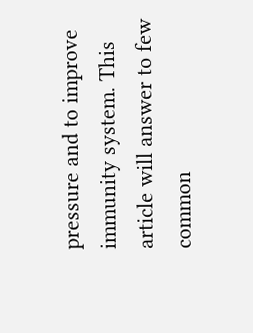pressure and to improve immunity system. This article will answer to few common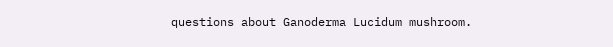questions about Ganoderma Lucidum mushroom.